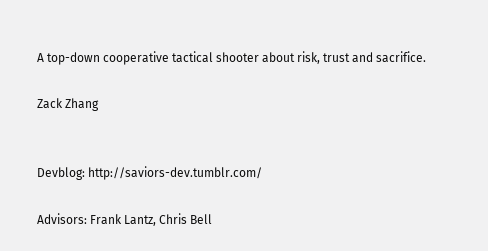A top-down cooperative tactical shooter about risk, trust and sacrifice.

Zack Zhang


Devblog: http://saviors-dev.tumblr.com/

Advisors: Frank Lantz, Chris Bell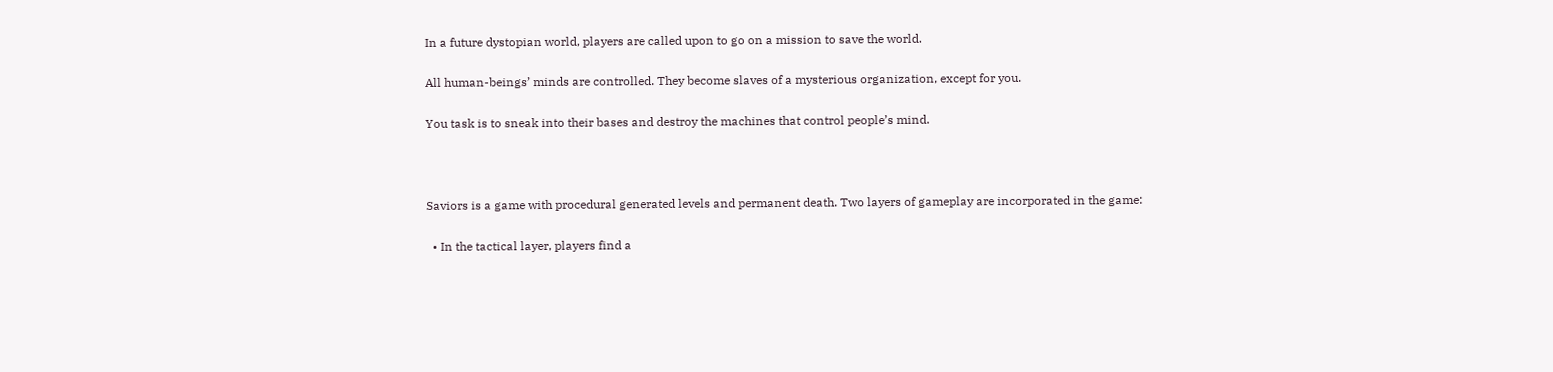In a future dystopian world, players are called upon to go on a mission to save the world.

All human-beings’ minds are controlled. They become slaves of a mysterious organization, except for you.

You task is to sneak into their bases and destroy the machines that control people’s mind.



Saviors is a game with procedural generated levels and permanent death. Two layers of gameplay are incorporated in the game:

  • In the tactical layer, players find a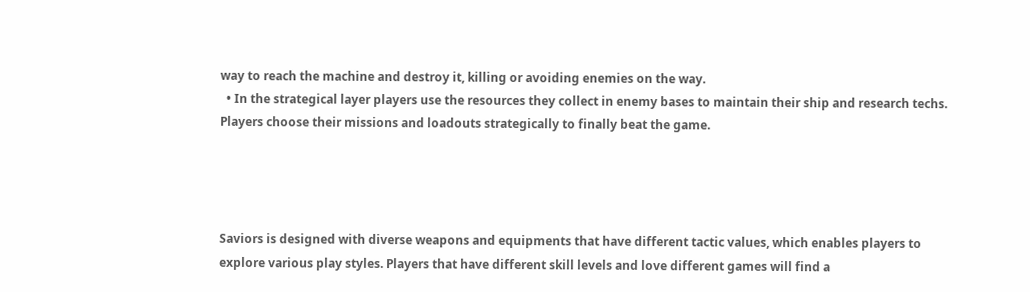way to reach the machine and destroy it, killing or avoiding enemies on the way.
  • In the strategical layer players use the resources they collect in enemy bases to maintain their ship and research techs. Players choose their missions and loadouts strategically to finally beat the game.




Saviors is designed with diverse weapons and equipments that have different tactic values, which enables players to explore various play styles. Players that have different skill levels and love different games will find a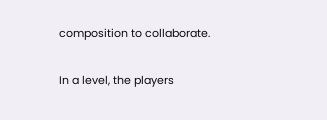composition to collaborate.

In a level, the players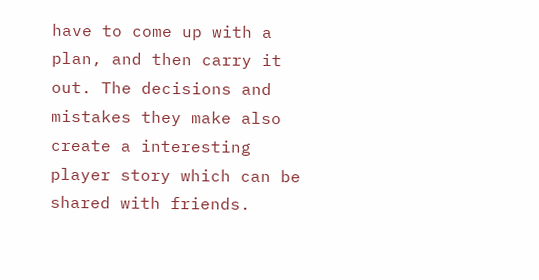have to come up with a plan, and then carry it out. The decisions and mistakes they make also create a interesting player story which can be shared with friends.